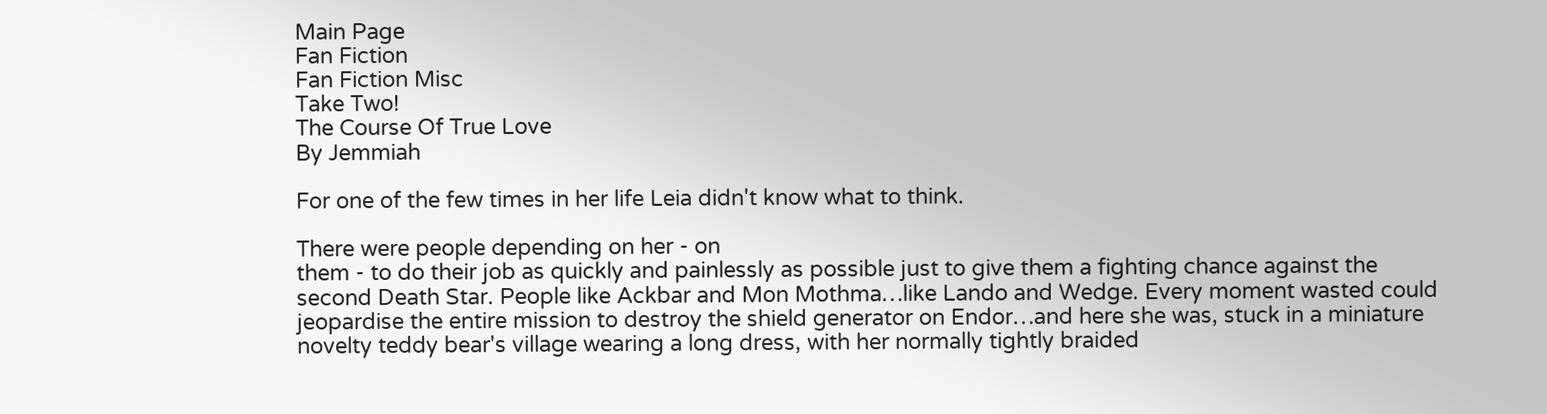Main Page
Fan Fiction
Fan Fiction Misc
Take Two!
The Course Of True Love
By Jemmiah

For one of the few times in her life Leia didn't know what to think.

There were people depending on her - on
them - to do their job as quickly and painlessly as possible just to give them a fighting chance against the second Death Star. People like Ackbar and Mon Mothma…like Lando and Wedge. Every moment wasted could jeopardise the entire mission to destroy the shield generator on Endor…and here she was, stuck in a miniature novelty teddy bear's village wearing a long dress, with her normally tightly braided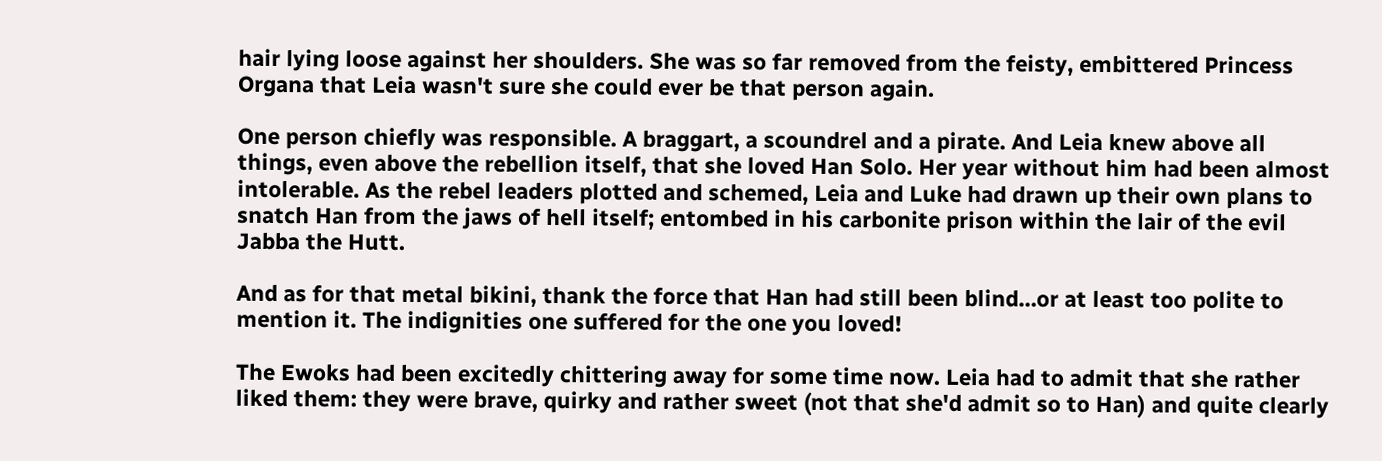hair lying loose against her shoulders. She was so far removed from the feisty, embittered Princess Organa that Leia wasn't sure she could ever be that person again.

One person chiefly was responsible. A braggart, a scoundrel and a pirate. And Leia knew above all things, even above the rebellion itself, that she loved Han Solo. Her year without him had been almost intolerable. As the rebel leaders plotted and schemed, Leia and Luke had drawn up their own plans to snatch Han from the jaws of hell itself; entombed in his carbonite prison within the lair of the evil Jabba the Hutt.

And as for that metal bikini, thank the force that Han had still been blind…or at least too polite to mention it. The indignities one suffered for the one you loved!

The Ewoks had been excitedly chittering away for some time now. Leia had to admit that she rather liked them: they were brave, quirky and rather sweet (not that she'd admit so to Han) and quite clearly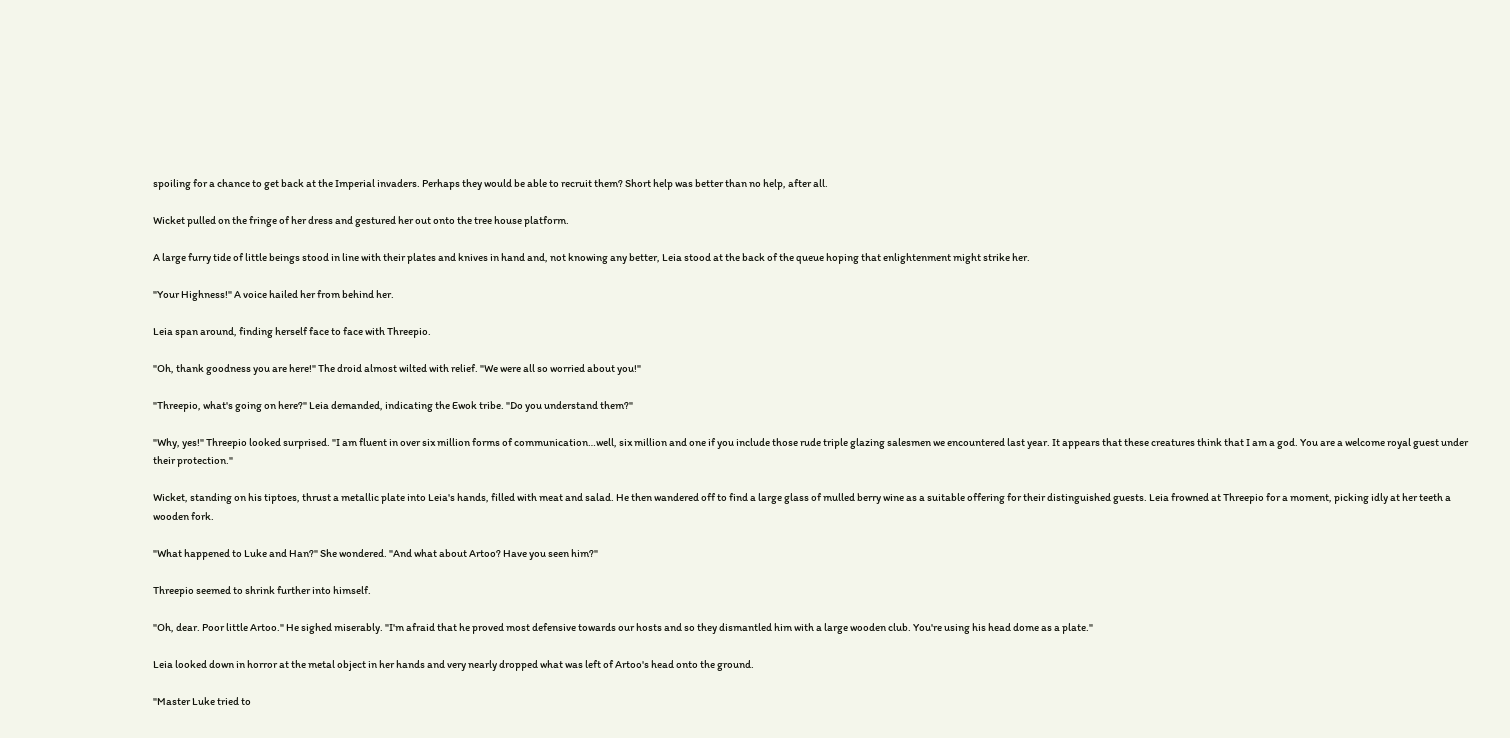spoiling for a chance to get back at the Imperial invaders. Perhaps they would be able to recruit them? Short help was better than no help, after all.

Wicket pulled on the fringe of her dress and gestured her out onto the tree house platform.

A large furry tide of little beings stood in line with their plates and knives in hand and, not knowing any better, Leia stood at the back of the queue hoping that enlightenment might strike her.

"Your Highness!" A voice hailed her from behind her.

Leia span around, finding herself face to face with Threepio.

"Oh, thank goodness you are here!" The droid almost wilted with relief. "We were all so worried about you!"

"Threepio, what's going on here?" Leia demanded, indicating the Ewok tribe. "Do you understand them?"

"Why, yes!" Threepio looked surprised. "I am fluent in over six million forms of communication…well, six million and one if you include those rude triple glazing salesmen we encountered last year. It appears that these creatures think that I am a god. You are a welcome royal guest under their protection."

Wicket, standing on his tiptoes, thrust a metallic plate into Leia's hands, filled with meat and salad. He then wandered off to find a large glass of mulled berry wine as a suitable offering for their distinguished guests. Leia frowned at Threepio for a moment, picking idly at her teeth a wooden fork.

"What happened to Luke and Han?" She wondered. "And what about Artoo? Have you seen him?"

Threepio seemed to shrink further into himself.

"Oh, dear. Poor little Artoo." He sighed miserably. "I'm afraid that he proved most defensive towards our hosts and so they dismantled him with a large wooden club. You're using his head dome as a plate."

Leia looked down in horror at the metal object in her hands and very nearly dropped what was left of Artoo's head onto the ground.

"Master Luke tried to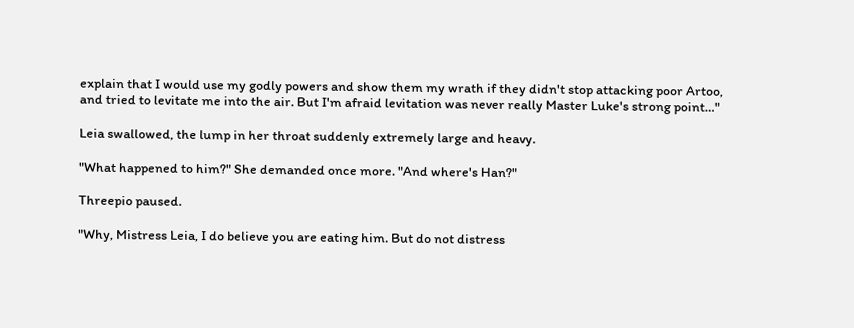explain that I would use my godly powers and show them my wrath if they didn't stop attacking poor Artoo, and tried to levitate me into the air. But I'm afraid levitation was never really Master Luke's strong point…"

Leia swallowed, the lump in her throat suddenly extremely large and heavy.

"What happened to him?" She demanded once more. "And where's Han?"

Threepio paused.

"Why, Mistress Leia, I do believe you are eating him. But do not distress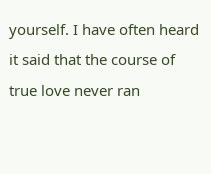yourself. I have often heard it said that the course of true love never ran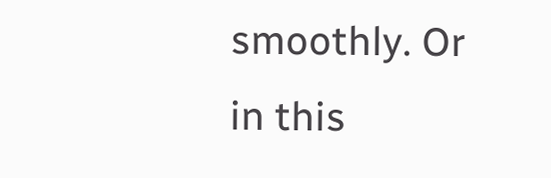smoothly. Or in this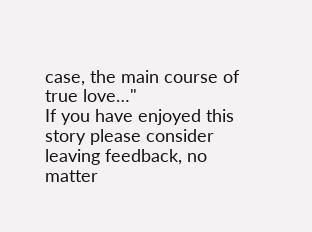case, the main course of true love…"
If you have enjoyed this story please consider leaving feedback, no matter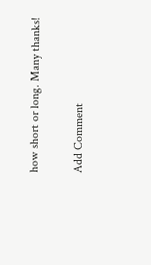how short or long. Many thanks!

Add Comment